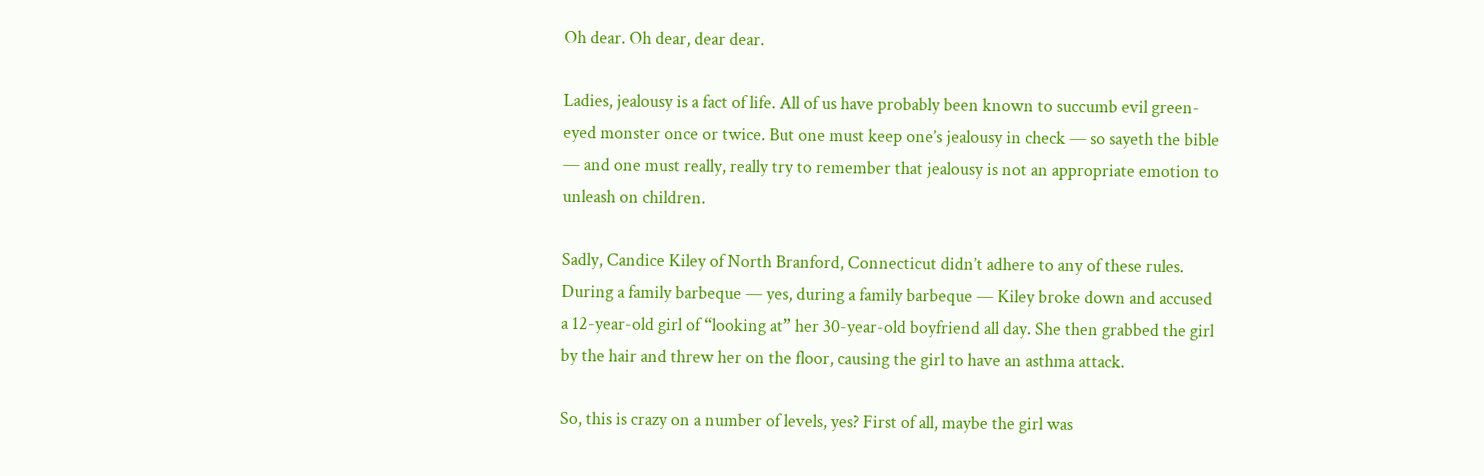Oh dear. Oh dear, dear dear.

Ladies, jealousy is a fact of life. All of us have probably been known to succumb evil green-eyed monster once or twice. But one must keep one’s jealousy in check — so sayeth the bible — and one must really, really try to remember that jealousy is not an appropriate emotion to unleash on children.

Sadly, Candice Kiley of North Branford, Connecticut didn’t adhere to any of these rules. During a family barbeque — yes, during a family barbeque — Kiley broke down and accused a 12-year-old girl of “looking at” her 30-year-old boyfriend all day. She then grabbed the girl by the hair and threw her on the floor, causing the girl to have an asthma attack.

So, this is crazy on a number of levels, yes? First of all, maybe the girl was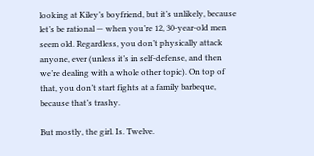looking at Kiley’s boyfriend, but it’s unlikely, because let’s be rational — when you’re 12, 30-year-old men seem old. Regardless, you don’t physically attack anyone, ever (unless it’s in self-defense, and then we’re dealing with a whole other topic). On top of that, you don’t start fights at a family barbeque, because that’s trashy.

But mostly, the girl. Is. Twelve.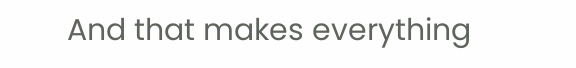And that makes everything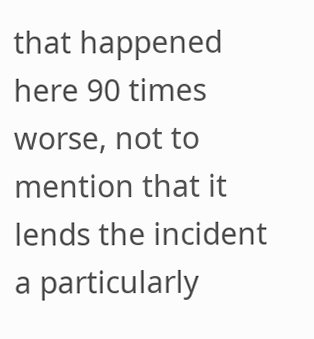that happened here 90 times worse, not to mention that it lends the incident a particularly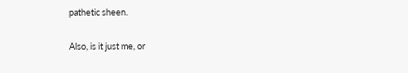pathetic sheen.

Also, is it just me, or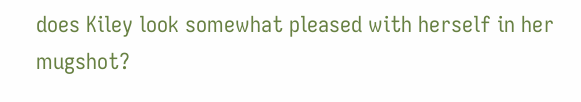does Kiley look somewhat pleased with herself in her mugshot?